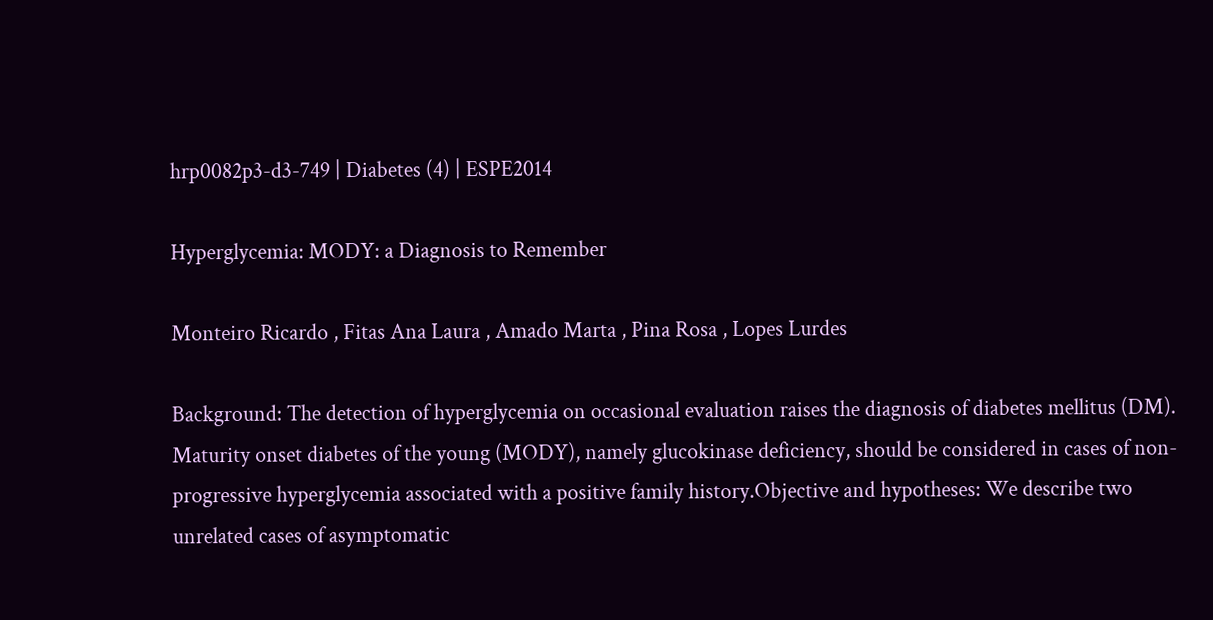hrp0082p3-d3-749 | Diabetes (4) | ESPE2014

Hyperglycemia: MODY: a Diagnosis to Remember

Monteiro Ricardo , Fitas Ana Laura , Amado Marta , Pina Rosa , Lopes Lurdes

Background: The detection of hyperglycemia on occasional evaluation raises the diagnosis of diabetes mellitus (DM). Maturity onset diabetes of the young (MODY), namely glucokinase deficiency, should be considered in cases of non-progressive hyperglycemia associated with a positive family history.Objective and hypotheses: We describe two unrelated cases of asymptomatic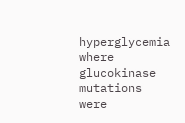hyperglycemia where glucokinase mutations were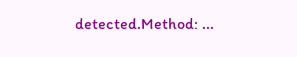detected.Method: ...